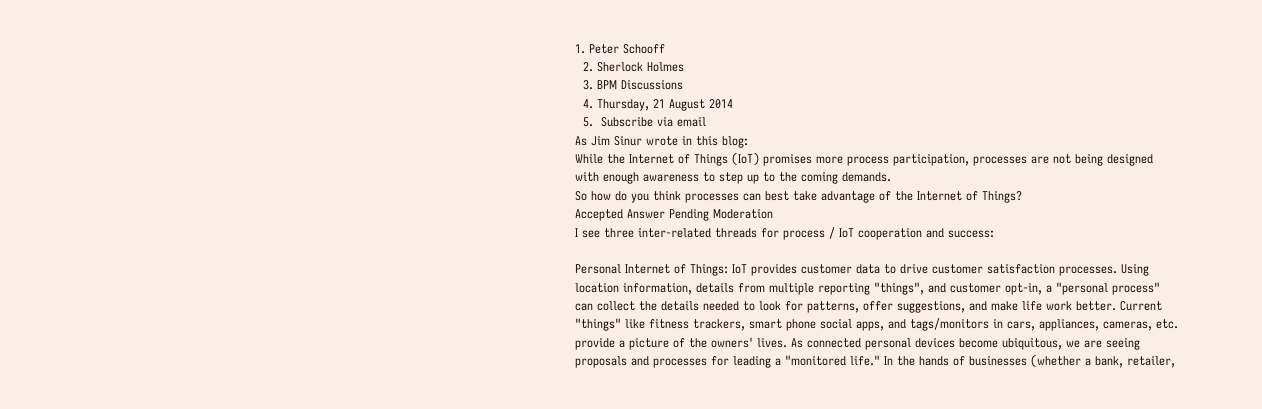1. Peter Schooff
  2. Sherlock Holmes
  3. BPM Discussions
  4. Thursday, 21 August 2014
  5.  Subscribe via email
As Jim Sinur wrote in this blog:
While the Internet of Things (IoT) promises more process participation, processes are not being designed with enough awareness to step up to the coming demands.
So how do you think processes can best take advantage of the Internet of Things?
Accepted Answer Pending Moderation
I see three inter-related threads for process / IoT cooperation and success:

Personal Internet of Things: IoT provides customer data to drive customer satisfaction processes. Using location information, details from multiple reporting "things", and customer opt-in, a "personal process" can collect the details needed to look for patterns, offer suggestions, and make life work better. Current "things" like fitness trackers, smart phone social apps, and tags/monitors in cars, appliances, cameras, etc. provide a picture of the owners' lives. As connected personal devices become ubiquitous, we are seeing proposals and processes for leading a "monitored life." In the hands of businesses (whether a bank, retailer,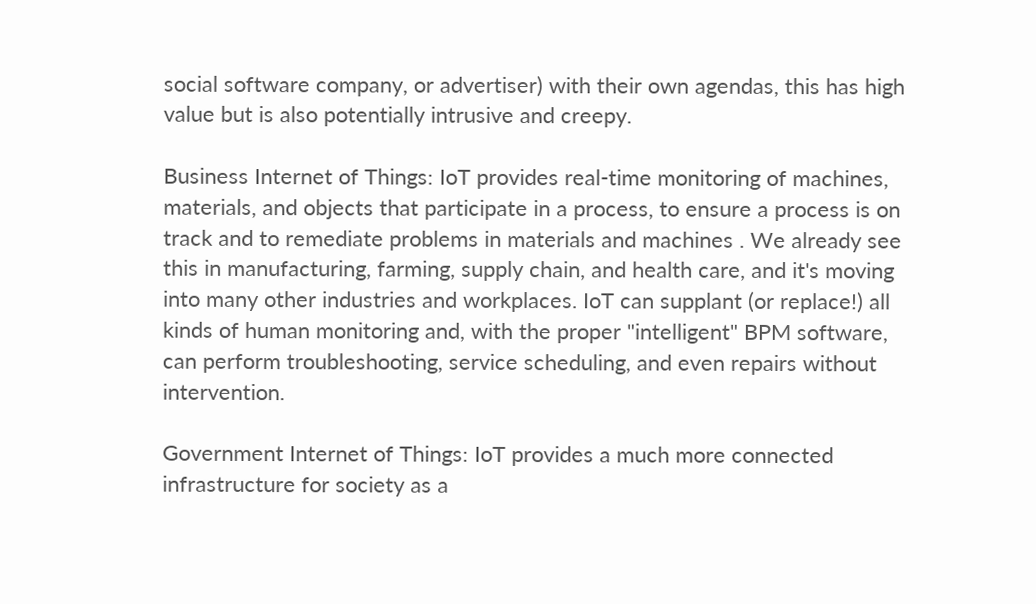social software company, or advertiser) with their own agendas, this has high value but is also potentially intrusive and creepy.

Business Internet of Things: IoT provides real-time monitoring of machines, materials, and objects that participate in a process, to ensure a process is on track and to remediate problems in materials and machines . We already see this in manufacturing, farming, supply chain, and health care, and it's moving into many other industries and workplaces. IoT can supplant (or replace!) all kinds of human monitoring and, with the proper "intelligent" BPM software, can perform troubleshooting, service scheduling, and even repairs without intervention.

Government Internet of Things: IoT provides a much more connected infrastructure for society as a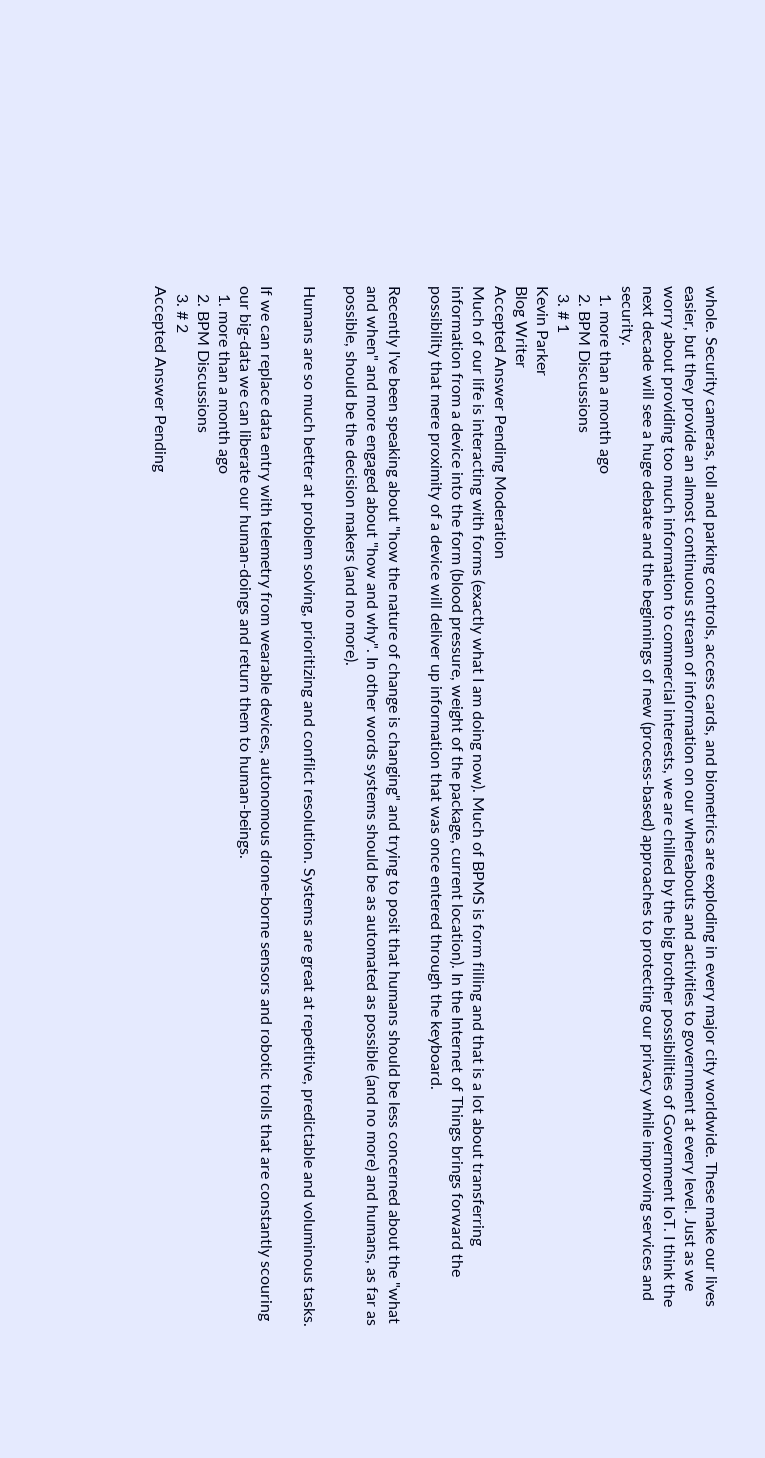whole. Security cameras, toll and parking controls, access cards, and biometrics are exploding in every major city worldwide. These make our lives easier, but they provide an almost continuous stream of information on our whereabouts and activities to government at every level. Just as we worry about providing too much information to commercial interests, we are chilled by the big brother possibilities of Government IoT. I think the next decade will see a huge debate and the beginnings of new (process-based) approaches to protecting our privacy while improving services and security.
  1. more than a month ago
  2. BPM Discussions
  3. # 1
Kevin Parker
Blog Writer
Accepted Answer Pending Moderation
Much of our life is interacting with forms (exactly what I am doing now). Much of BPMS is form filling and that is a lot about transferring information from a device into the form (blood pressure, weight of the package, current location). In the Internet of Things brings forward the possibility that mere proximity of a device will deliver up information that was once entered through the keyboard.

Recently I've been speaking about "how the nature of change is changing" and trying to posit that humans should be less concerned about the "what and when" and more engaged about "how and why". In other words systems should be as automated as possible (and no more) and humans, as far as possible, should be the decision makers (and no more).

Humans are so much better at problem solving, prioritizing and conflict resolution. Systems are great at repetitive, predictable and voluminous tasks.

If we can replace data entry with telemetry from wearable devices, autonomous drone-borne sensors and robotic trolls that are constantly scouring our big-data we can liberate our human-doings and return them to human-beings.
  1. more than a month ago
  2. BPM Discussions
  3. # 2
Accepted Answer Pending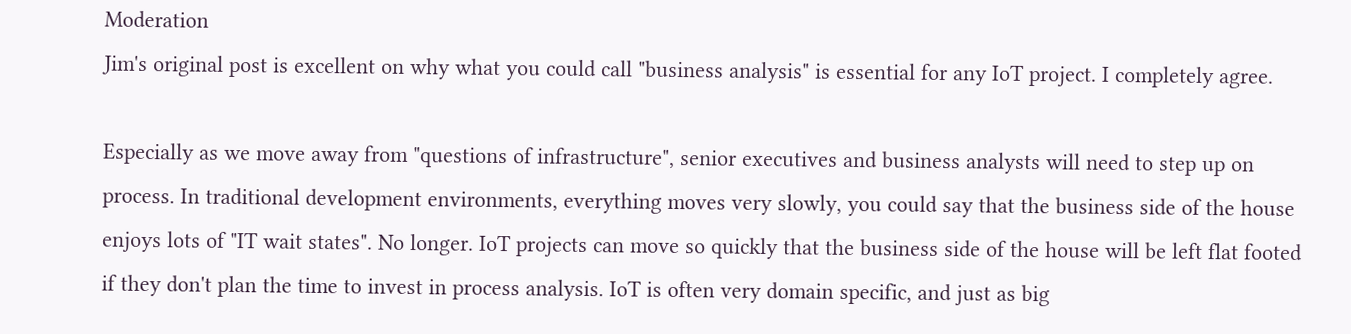Moderation
Jim's original post is excellent on why what you could call "business analysis" is essential for any IoT project. I completely agree.

Especially as we move away from "questions of infrastructure", senior executives and business analysts will need to step up on process. In traditional development environments, everything moves very slowly, you could say that the business side of the house enjoys lots of "IT wait states". No longer. IoT projects can move so quickly that the business side of the house will be left flat footed if they don't plan the time to invest in process analysis. IoT is often very domain specific, and just as big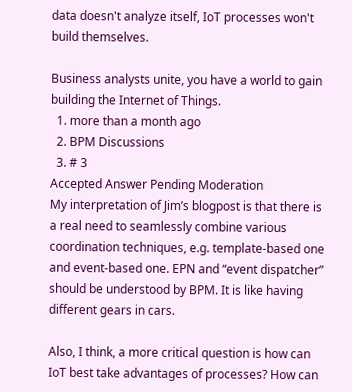data doesn't analyze itself, IoT processes won't build themselves.

Business analysts unite, you have a world to gain building the Internet of Things.
  1. more than a month ago
  2. BPM Discussions
  3. # 3
Accepted Answer Pending Moderation
My interpretation of Jim’s blogpost is that there is a real need to seamlessly combine various coordination techniques, e.g. template-based one and event-based one. EPN and “event dispatcher” should be understood by BPM. It is like having different gears in cars.

Also, I think, a more critical question is how can IoT best take advantages of processes? How can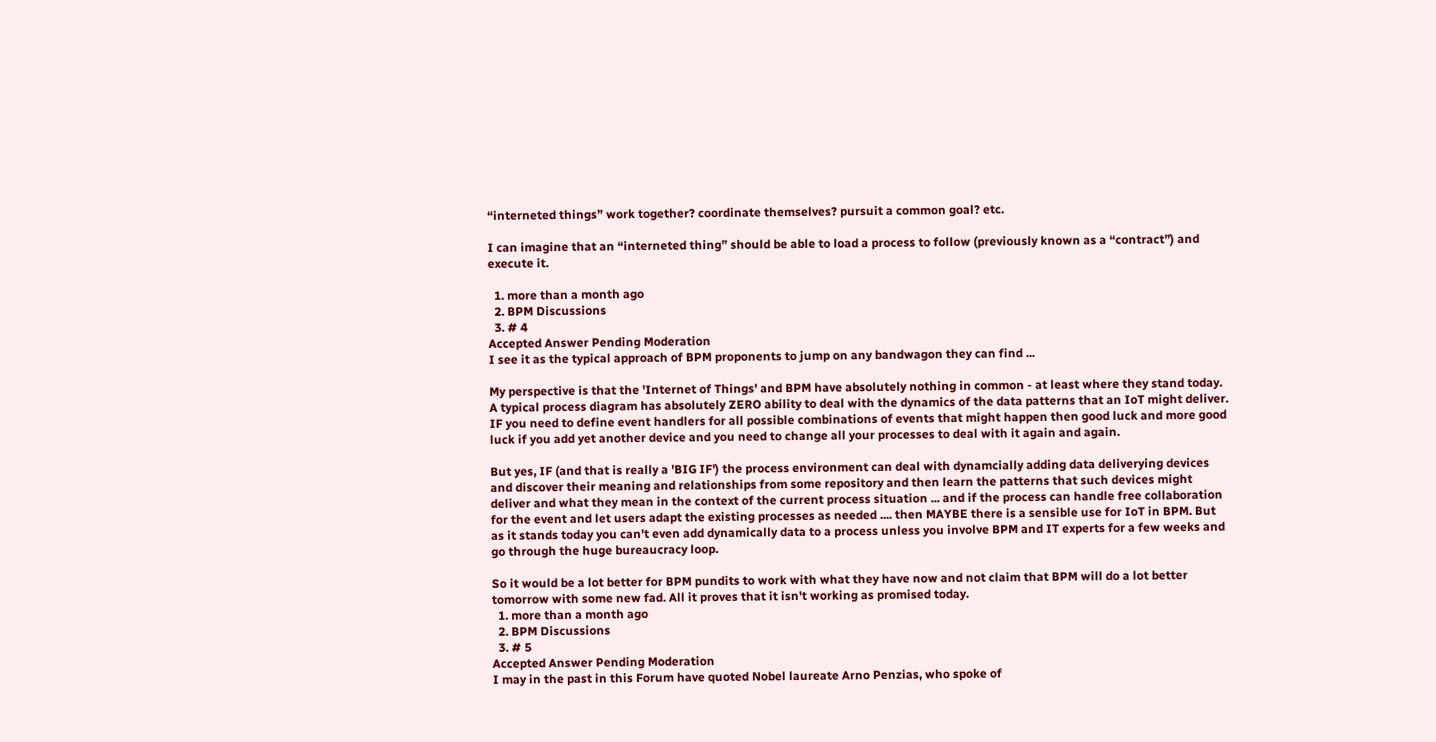“interneted things” work together? coordinate themselves? pursuit a common goal? etc.

I can imagine that an “interneted thing” should be able to load a process to follow (previously known as a “contract”) and execute it.

  1. more than a month ago
  2. BPM Discussions
  3. # 4
Accepted Answer Pending Moderation
I see it as the typical approach of BPM proponents to jump on any bandwagon they can find ...

My perspective is that the 'Internet of Things' and BPM have absolutely nothing in common - at least where they stand today. A typical process diagram has absolutely ZERO ability to deal with the dynamics of the data patterns that an IoT might deliver. IF you need to define event handlers for all possible combinations of events that might happen then good luck and more good luck if you add yet another device and you need to change all your processes to deal with it again and again.

But yes, IF (and that is really a 'BIG IF') the process environment can deal with dynamcially adding data deliverying devices and discover their meaning and relationships from some repository and then learn the patterns that such devices might deliver and what they mean in the context of the current process situation ... and if the process can handle free collaboration for the event and let users adapt the existing processes as needed .... then MAYBE there is a sensible use for IoT in BPM. But as it stands today you can't even add dynamically data to a process unless you involve BPM and IT experts for a few weeks and go through the huge bureaucracy loop.

So it would be a lot better for BPM pundits to work with what they have now and not claim that BPM will do a lot better tomorrow with some new fad. All it proves that it isn't working as promised today.
  1. more than a month ago
  2. BPM Discussions
  3. # 5
Accepted Answer Pending Moderation
I may in the past in this Forum have quoted Nobel laureate Arno Penzias, who spoke of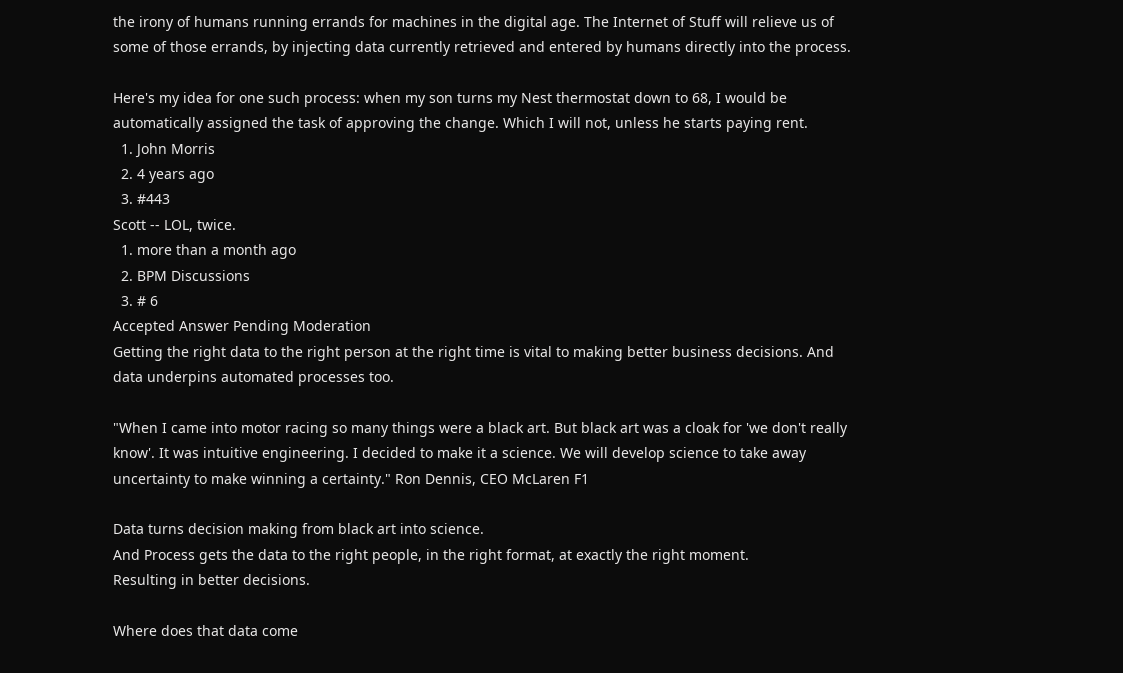the irony of humans running errands for machines in the digital age. The Internet of Stuff will relieve us of some of those errands, by injecting data currently retrieved and entered by humans directly into the process.

Here's my idea for one such process: when my son turns my Nest thermostat down to 68, I would be automatically assigned the task of approving the change. Which I will not, unless he starts paying rent.
  1. John Morris
  2. 4 years ago
  3. #443
Scott -- LOL, twice.
  1. more than a month ago
  2. BPM Discussions
  3. # 6
Accepted Answer Pending Moderation
Getting the right data to the right person at the right time is vital to making better business decisions. And data underpins automated processes too.

"When I came into motor racing so many things were a black art. But black art was a cloak for 'we don't really know'. It was intuitive engineering. I decided to make it a science. We will develop science to take away uncertainty to make winning a certainty." Ron Dennis, CEO McLaren F1

Data turns decision making from black art into science.
And Process gets the data to the right people, in the right format, at exactly the right moment.
Resulting in better decisions.

Where does that data come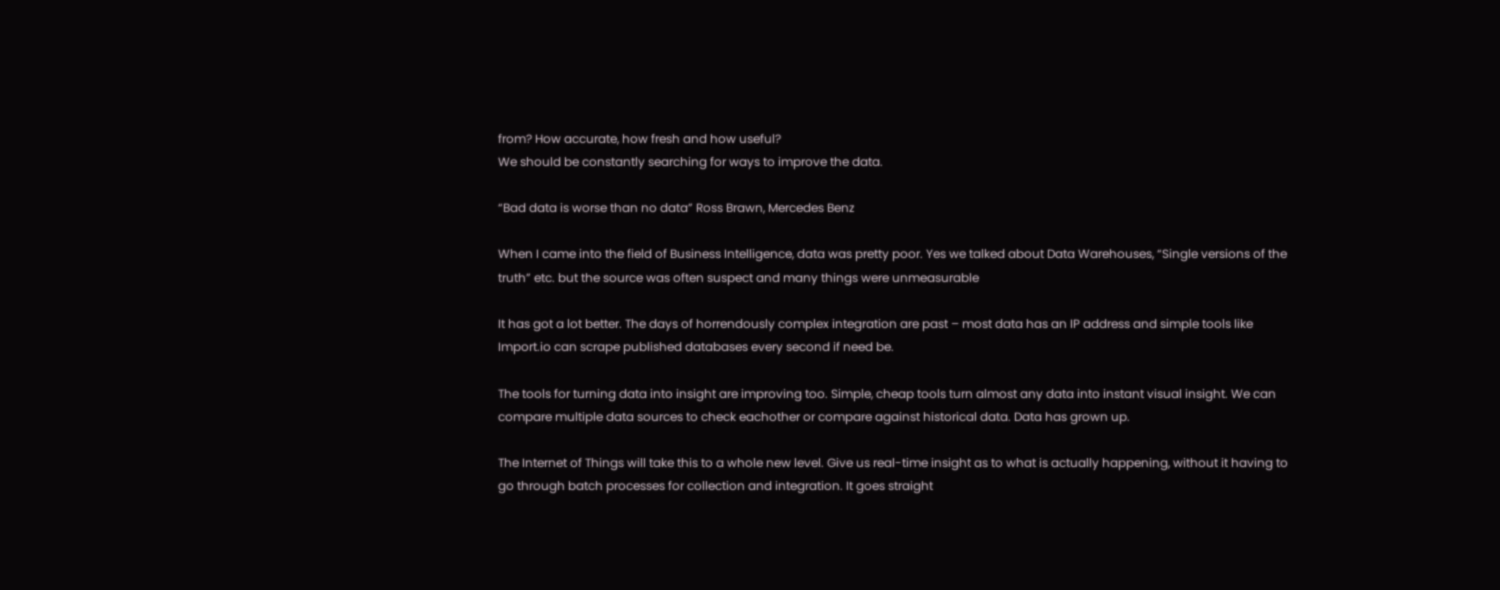from? How accurate, how fresh and how useful?
We should be constantly searching for ways to improve the data.

“Bad data is worse than no data” Ross Brawn, Mercedes Benz

When I came into the field of Business Intelligence, data was pretty poor. Yes we talked about Data Warehouses, “Single versions of the truth” etc. but the source was often suspect and many things were unmeasurable

It has got a lot better. The days of horrendously complex integration are past – most data has an IP address and simple tools like Import.io can scrape published databases every second if need be.

The tools for turning data into insight are improving too. Simple, cheap tools turn almost any data into instant visual insight. We can compare multiple data sources to check eachother or compare against historical data. Data has grown up.

The Internet of Things will take this to a whole new level. Give us real-time insight as to what is actually happening, without it having to go through batch processes for collection and integration. It goes straight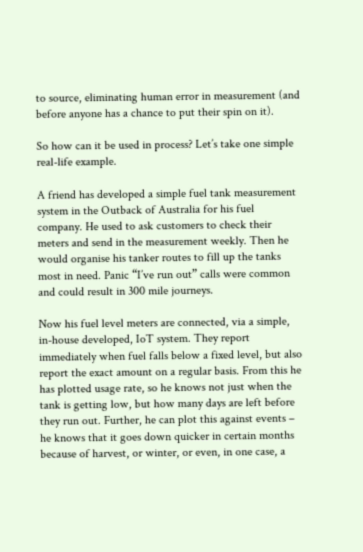to source, eliminating human error in measurement (and before anyone has a chance to put their spin on it).

So how can it be used in process? Let’s take one simple real-life example.

A friend has developed a simple fuel tank measurement system in the Outback of Australia for his fuel company. He used to ask customers to check their meters and send in the measurement weekly. Then he would organise his tanker routes to fill up the tanks most in need. Panic “I’ve run out” calls were common and could result in 300 mile journeys.

Now his fuel level meters are connected, via a simple, in-house developed, IoT system. They report immediately when fuel falls below a fixed level, but also report the exact amount on a regular basis. From this he has plotted usage rate, so he knows not just when the tank is getting low, but how many days are left before they run out. Further, he can plot this against events – he knows that it goes down quicker in certain months because of harvest, or winter, or even, in one case, a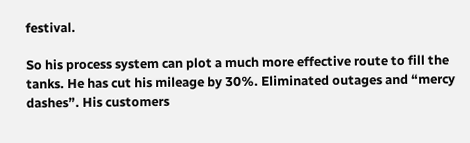festival.

So his process system can plot a much more effective route to fill the tanks. He has cut his mileage by 30%. Eliminated outages and “mercy dashes”. His customers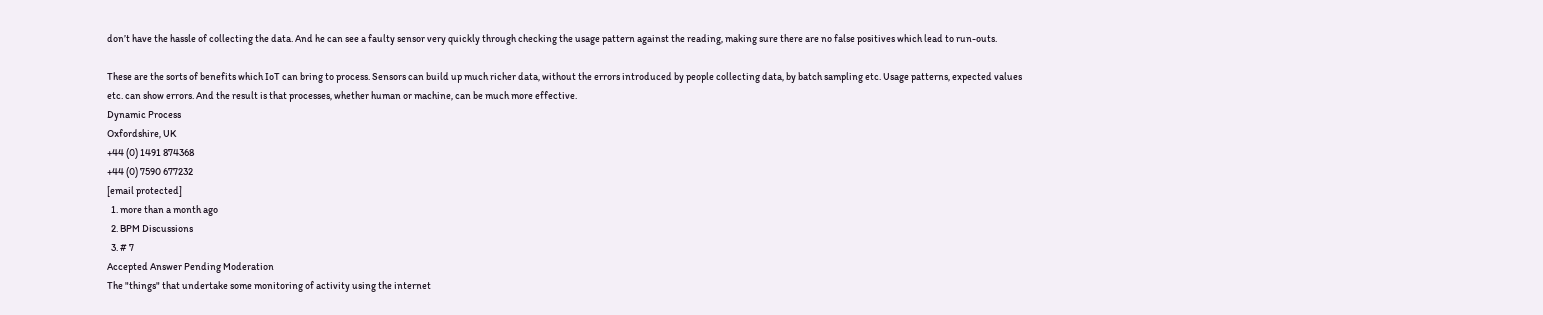don’t have the hassle of collecting the data. And he can see a faulty sensor very quickly through checking the usage pattern against the reading, making sure there are no false positives which lead to run-outs.

These are the sorts of benefits which IoT can bring to process. Sensors can build up much richer data, without the errors introduced by people collecting data, by batch sampling etc. Usage patterns, expected values etc. can show errors. And the result is that processes, whether human or machine, can be much more effective.
Dynamic Process
Oxfordshire, UK
+44 (0) 1491 874368
+44 (0) 7590 677232
[email protected]
  1. more than a month ago
  2. BPM Discussions
  3. # 7
Accepted Answer Pending Moderation
The "things" that undertake some monitoring of activity using the internet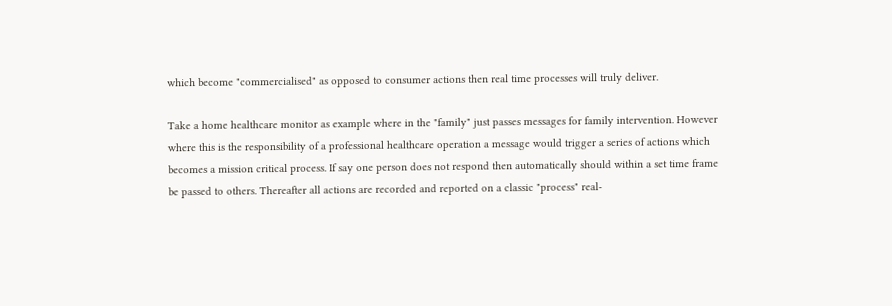which become "commercialised" as opposed to consumer actions then real time processes will truly deliver.

Take a home healthcare monitor as example where in the "family" just passes messages for family intervention. However where this is the responsibility of a professional healthcare operation a message would trigger a series of actions which becomes a mission critical process. If say one person does not respond then automatically should within a set time frame be passed to others. Thereafter all actions are recorded and reported on a classic "process" real-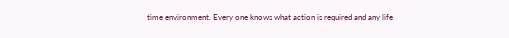time environment. Every one knows what action is required and any life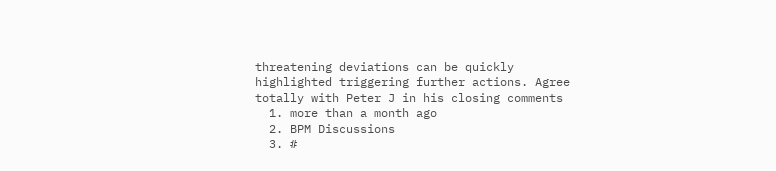threatening deviations can be quickly highlighted triggering further actions. Agree totally with Peter J in his closing comments
  1. more than a month ago
  2. BPM Discussions
  3. #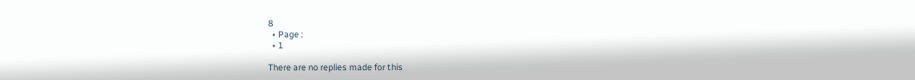8
  • Page :
  • 1

There are no replies made for this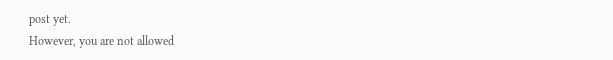post yet.
However, you are not allowed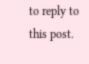to reply to this post.